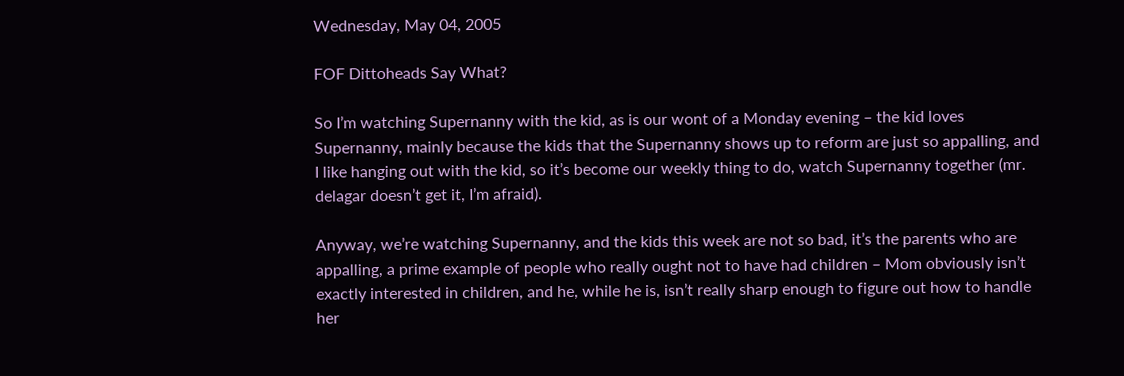Wednesday, May 04, 2005

FOF Dittoheads Say What?

So I’m watching Supernanny with the kid, as is our wont of a Monday evening – the kid loves Supernanny, mainly because the kids that the Supernanny shows up to reform are just so appalling, and I like hanging out with the kid, so it’s become our weekly thing to do, watch Supernanny together (mr. delagar doesn’t get it, I’m afraid).

Anyway, we’re watching Supernanny, and the kids this week are not so bad, it’s the parents who are appalling, a prime example of people who really ought not to have had children – Mom obviously isn’t exactly interested in children, and he, while he is, isn’t really sharp enough to figure out how to handle her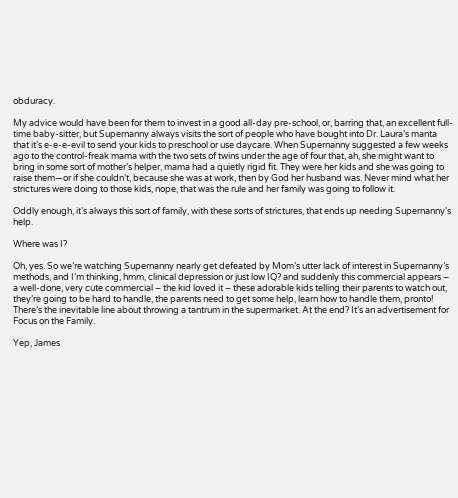obduracy.

My advice would have been for them to invest in a good all-day pre-school, or, barring that, an excellent full-time baby-sitter, but Supernanny always visits the sort of people who have bought into Dr. Laura’s manta that it’s e-e-e-evil to send your kids to preschool or use daycare. When Supernanny suggested a few weeks ago to the control-freak mama with the two sets of twins under the age of four that, ah, she might want to bring in some sort of mother’s helper, mama had a quietly rigid fit. They were her kids and she was going to raise them—or if she couldn’t, because she was at work, then by God her husband was. Never mind what her strictures were doing to those kids, nope, that was the rule and her family was going to follow it.

Oddly enough, it’s always this sort of family, with these sorts of strictures, that ends up needing Supernanny’s help.

Where was I?

Oh, yes. So we’re watching Supernanny nearly get defeated by Mom’s utter lack of interest in Supernanny’s methods, and I’m thinking, hmm, clinical depression or just low IQ? and suddenly this commercial appears – a well-done, very cute commercial – the kid loved it – these adorable kids telling their parents to watch out, they’re going to be hard to handle, the parents need to get some help, learn how to handle them, pronto! There’s the inevitable line about throwing a tantrum in the supermarket. At the end? It’s an advertisement for Focus on the Family.

Yep, James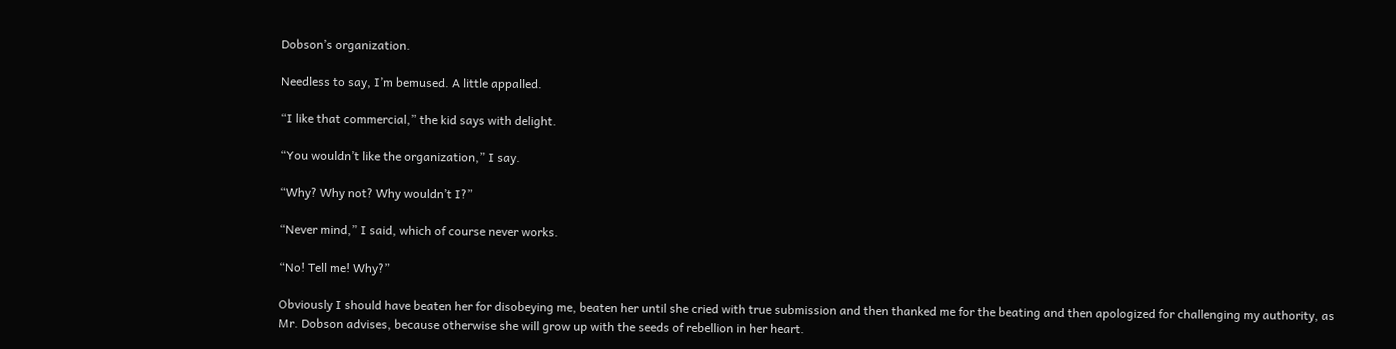Dobson’s organization.

Needless to say, I’m bemused. A little appalled.

“I like that commercial,” the kid says with delight.

“You wouldn’t like the organization,” I say.

“Why? Why not? Why wouldn’t I?”

“Never mind,” I said, which of course never works.

“No! Tell me! Why?”

Obviously I should have beaten her for disobeying me, beaten her until she cried with true submission and then thanked me for the beating and then apologized for challenging my authority, as Mr. Dobson advises, because otherwise she will grow up with the seeds of rebellion in her heart.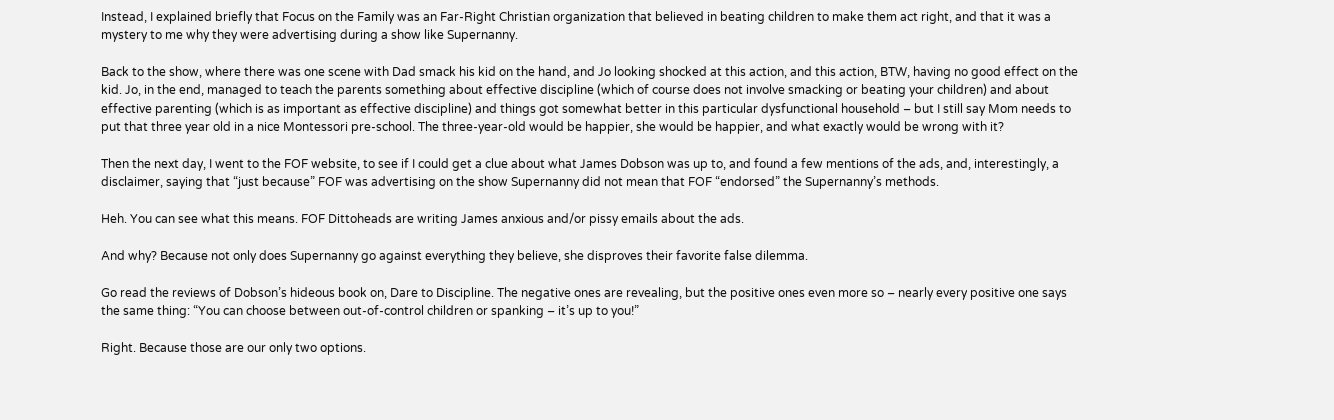Instead, I explained briefly that Focus on the Family was an Far-Right Christian organization that believed in beating children to make them act right, and that it was a mystery to me why they were advertising during a show like Supernanny.

Back to the show, where there was one scene with Dad smack his kid on the hand, and Jo looking shocked at this action, and this action, BTW, having no good effect on the kid. Jo, in the end, managed to teach the parents something about effective discipline (which of course does not involve smacking or beating your children) and about effective parenting (which is as important as effective discipline) and things got somewhat better in this particular dysfunctional household – but I still say Mom needs to put that three year old in a nice Montessori pre-school. The three-year-old would be happier, she would be happier, and what exactly would be wrong with it?

Then the next day, I went to the FOF website, to see if I could get a clue about what James Dobson was up to, and found a few mentions of the ads, and, interestingly, a disclaimer, saying that “just because” FOF was advertising on the show Supernanny did not mean that FOF “endorsed” the Supernanny’s methods.

Heh. You can see what this means. FOF Dittoheads are writing James anxious and/or pissy emails about the ads.

And why? Because not only does Supernanny go against everything they believe, she disproves their favorite false dilemma.

Go read the reviews of Dobson’s hideous book on, Dare to Discipline. The negative ones are revealing, but the positive ones even more so – nearly every positive one says the same thing: “You can choose between out-of-control children or spanking – it’s up to you!”

Right. Because those are our only two options.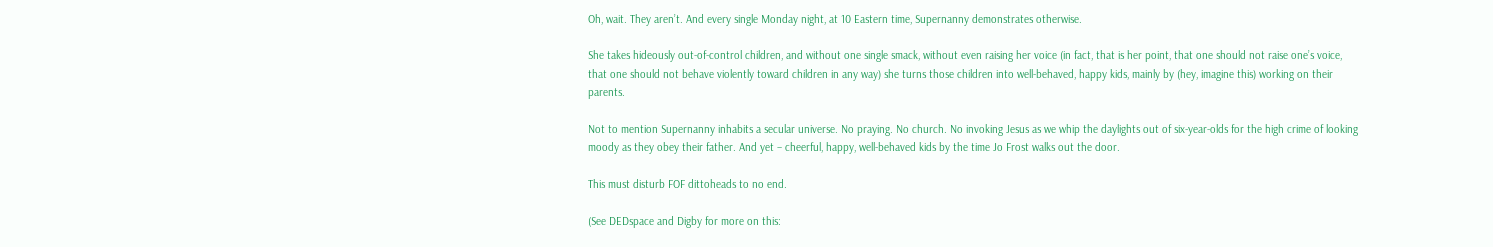Oh, wait. They aren’t. And every single Monday night, at 10 Eastern time, Supernanny demonstrates otherwise.

She takes hideously out-of-control children, and without one single smack, without even raising her voice (in fact, that is her point, that one should not raise one’s voice, that one should not behave violently toward children in any way) she turns those children into well-behaved, happy kids, mainly by (hey, imagine this) working on their parents.

Not to mention Supernanny inhabits a secular universe. No praying. No church. No invoking Jesus as we whip the daylights out of six-year-olds for the high crime of looking moody as they obey their father. And yet – cheerful, happy, well-behaved kids by the time Jo Frost walks out the door.

This must disturb FOF dittoheads to no end.

(See DEDspace and Digby for more on this: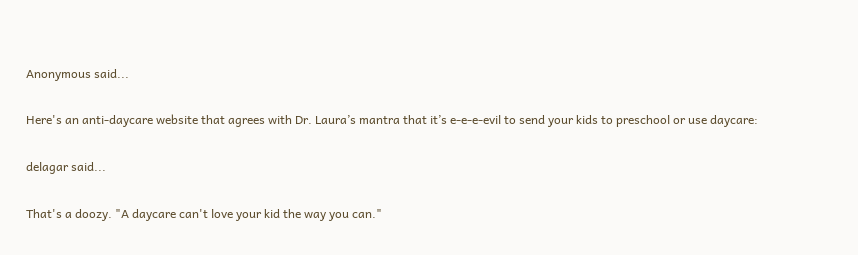Anonymous said...

Here's an anti-daycare website that agrees with Dr. Laura’s mantra that it’s e-e-e-evil to send your kids to preschool or use daycare:

delagar said...

That's a doozy. "A daycare can't love your kid the way you can."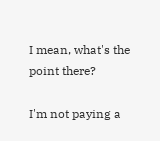I mean, what's the point there?

I'm not paying a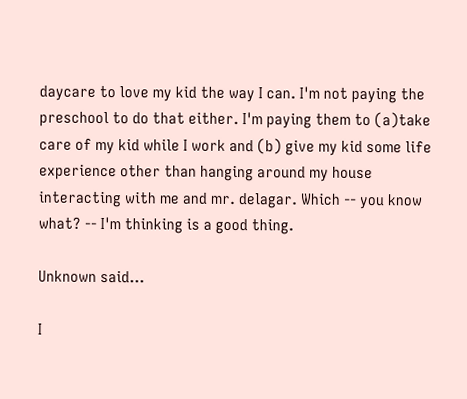daycare to love my kid the way I can. I'm not paying the preschool to do that either. I'm paying them to (a)take care of my kid while I work and (b) give my kid some life experience other than hanging around my house interacting with me and mr. delagar. Which -- you know what? -- I'm thinking is a good thing.

Unknown said...

I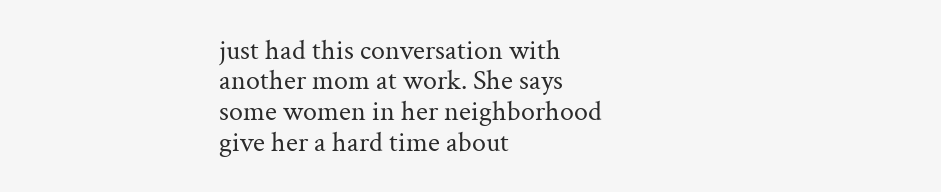just had this conversation with another mom at work. She says some women in her neighborhood give her a hard time about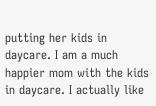putting her kids in daycare. I am a much happier mom with the kids in daycare. I actually like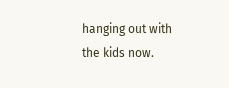hanging out with the kids now.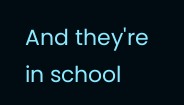And they're in school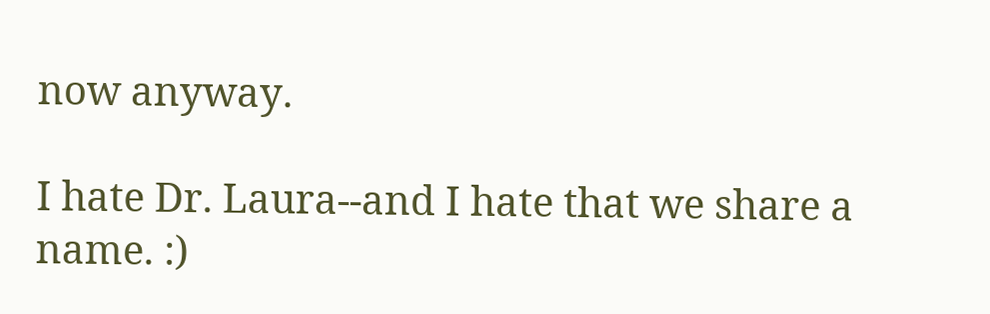now anyway.

I hate Dr. Laura--and I hate that we share a name. :)